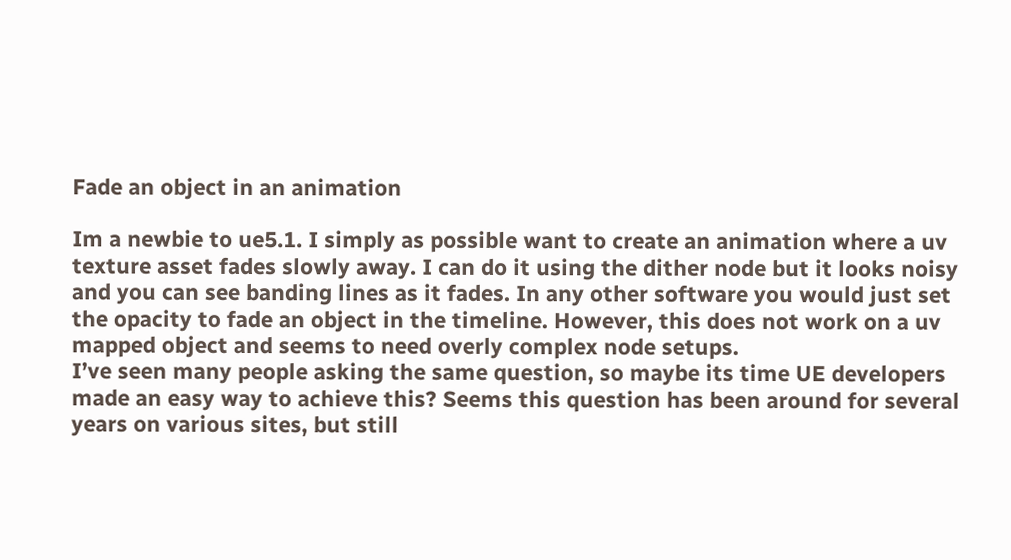Fade an object in an animation

Im a newbie to ue5.1. I simply as possible want to create an animation where a uv texture asset fades slowly away. I can do it using the dither node but it looks noisy and you can see banding lines as it fades. In any other software you would just set the opacity to fade an object in the timeline. However, this does not work on a uv mapped object and seems to need overly complex node setups.
I’ve seen many people asking the same question, so maybe its time UE developers made an easy way to achieve this? Seems this question has been around for several years on various sites, but still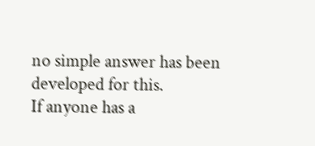no simple answer has been developed for this.
If anyone has a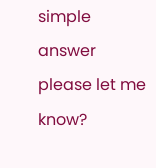simple answer please let me know?